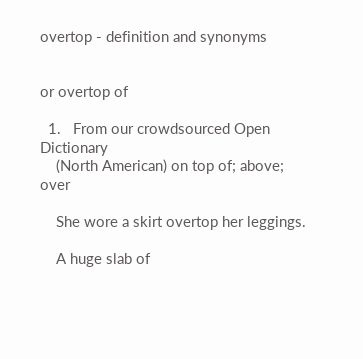overtop - definition and synonyms


or overtop of

  1.   From our crowdsourced Open Dictionary
    (North American) on top of; above; over

    She wore a skirt overtop her leggings.

    A huge slab of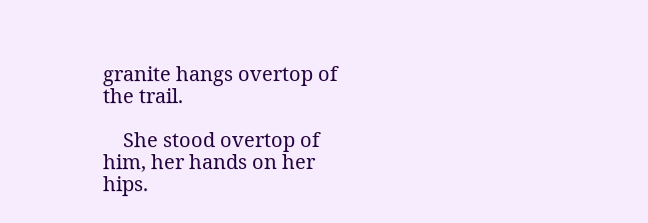granite hangs overtop of the trail.

    She stood overtop of him, her hands on her hips.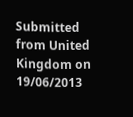Submitted from United Kingdom on 19/06/2013